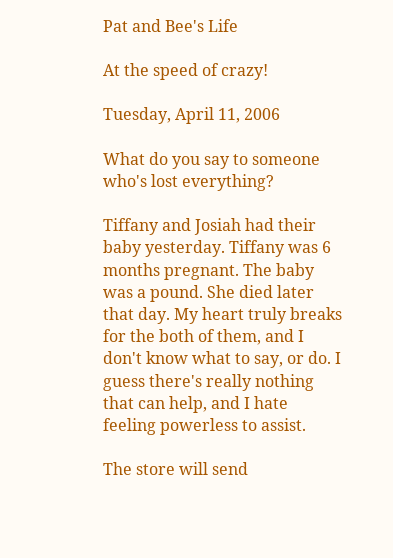Pat and Bee's Life

At the speed of crazy!

Tuesday, April 11, 2006

What do you say to someone who's lost everything?

Tiffany and Josiah had their baby yesterday. Tiffany was 6 months pregnant. The baby was a pound. She died later that day. My heart truly breaks for the both of them, and I don't know what to say, or do. I guess there's really nothing that can help, and I hate feeling powerless to assist.

The store will send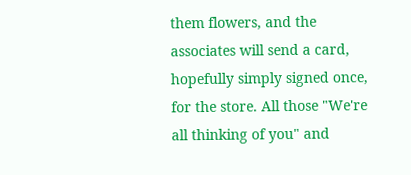them flowers, and the associates will send a card, hopefully simply signed once, for the store. All those "We're all thinking of you" and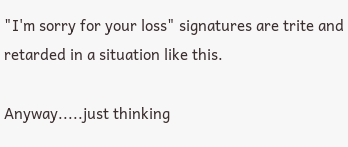"I'm sorry for your loss" signatures are trite and retarded in a situation like this.

Anyway.....just thinking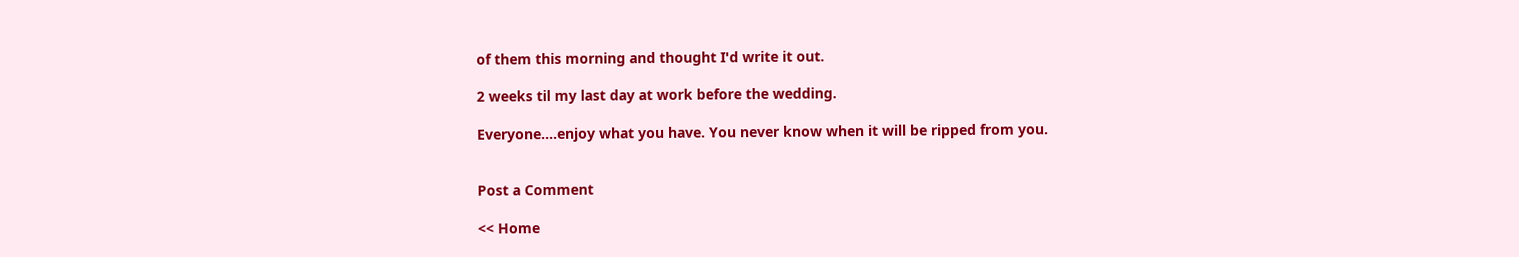of them this morning and thought I'd write it out.

2 weeks til my last day at work before the wedding.

Everyone....enjoy what you have. You never know when it will be ripped from you.


Post a Comment

<< Home